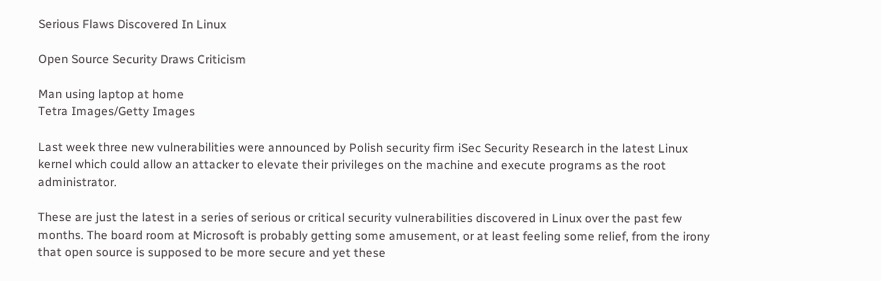Serious Flaws Discovered In Linux

Open Source Security Draws Criticism

Man using laptop at home
Tetra Images/Getty Images

Last week three new vulnerabilities were announced by Polish security firm iSec Security Research in the latest Linux kernel which could allow an attacker to elevate their privileges on the machine and execute programs as the root administrator.

These are just the latest in a series of serious or critical security vulnerabilities discovered in Linux over the past few months. The board room at Microsoft is probably getting some amusement, or at least feeling some relief, from the irony that open source is supposed to be more secure and yet these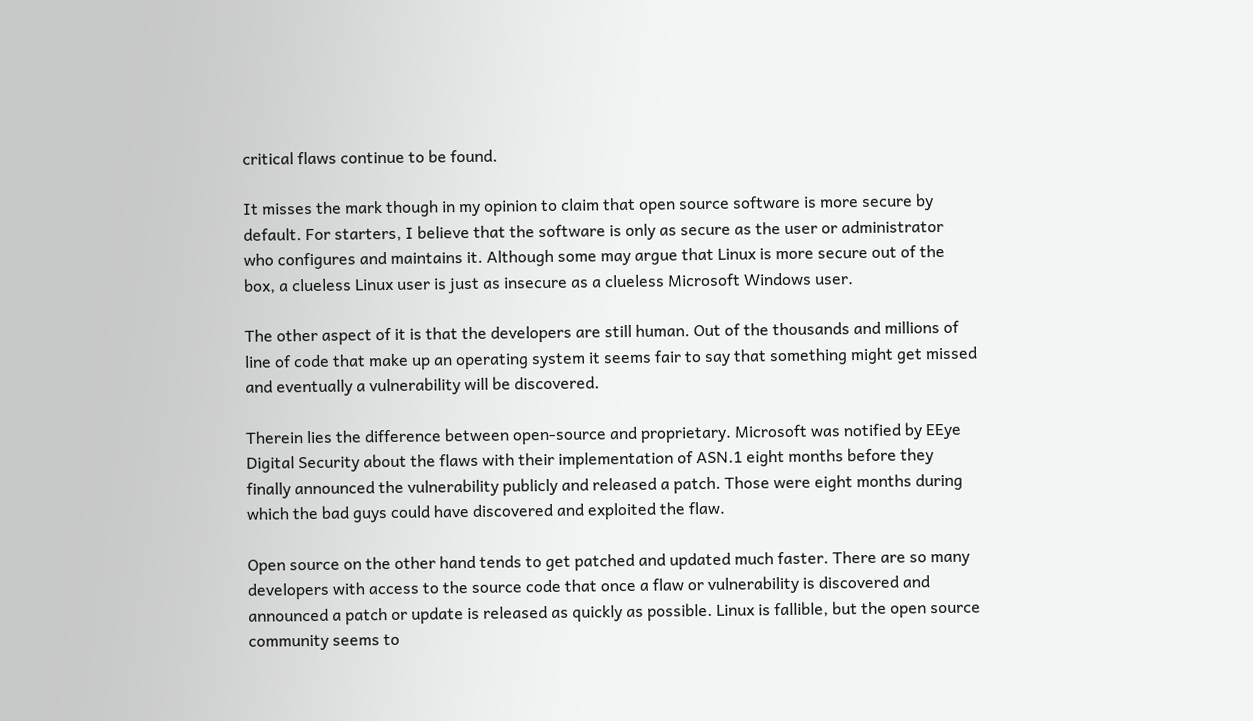critical flaws continue to be found.

It misses the mark though in my opinion to claim that open source software is more secure by default. For starters, I believe that the software is only as secure as the user or administrator who configures and maintains it. Although some may argue that Linux is more secure out of the box, a clueless Linux user is just as insecure as a clueless Microsoft Windows user.

The other aspect of it is that the developers are still human. Out of the thousands and millions of line of code that make up an operating system it seems fair to say that something might get missed and eventually a vulnerability will be discovered.

Therein lies the difference between open-source and proprietary. Microsoft was notified by EEye Digital Security about the flaws with their implementation of ASN.1 eight months before they finally announced the vulnerability publicly and released a patch. Those were eight months during which the bad guys could have discovered and exploited the flaw.

Open source on the other hand tends to get patched and updated much faster. There are so many developers with access to the source code that once a flaw or vulnerability is discovered and announced a patch or update is released as quickly as possible. Linux is fallible, but the open source community seems to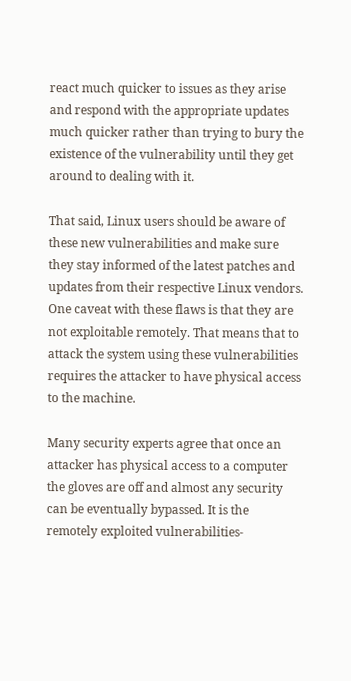react much quicker to issues as they arise and respond with the appropriate updates much quicker rather than trying to bury the existence of the vulnerability until they get around to dealing with it.

That said, Linux users should be aware of these new vulnerabilities and make sure they stay informed of the latest patches and updates from their respective Linux vendors. One caveat with these flaws is that they are not exploitable remotely. That means that to attack the system using these vulnerabilities requires the attacker to have physical access to the machine.

Many security experts agree that once an attacker has physical access to a computer the gloves are off and almost any security can be eventually bypassed. It is the remotely exploited vulnerabilities-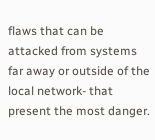flaws that can be attacked from systems far away or outside of the local network- that present the most danger.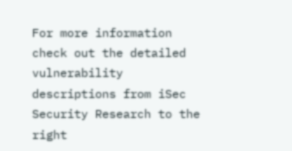For more information check out the detailed vulnerability descriptions from iSec Security Research to the right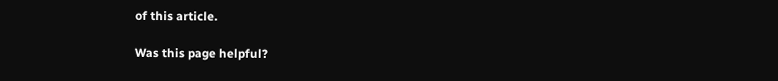of this article.

Was this page helpful?